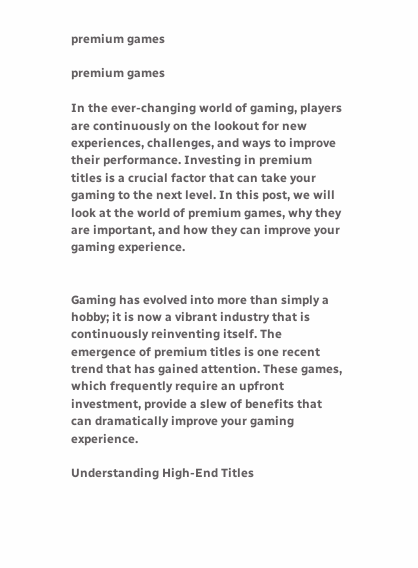premium games

premium games

In the ever-changing world of gaming, players are continuously on the lookout for new experiences, challenges, and ways to improve their performance. Investing in premium titles is a crucial factor that can take your gaming to the next level. In this post, we will look at the world of premium games, why they are important, and how they can improve your gaming experience.


Gaming has evolved into more than simply a hobby; it is now a vibrant industry that is continuously reinventing itself. The emergence of premium titles is one recent trend that has gained attention. These games, which frequently require an upfront investment, provide a slew of benefits that can dramatically improve your gaming experience.

Understanding High-End Titles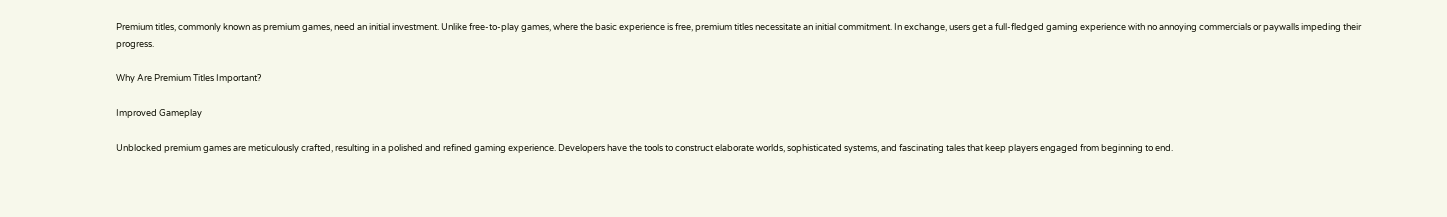Premium titles, commonly known as premium games, need an initial investment. Unlike free-to-play games, where the basic experience is free, premium titles necessitate an initial commitment. In exchange, users get a full-fledged gaming experience with no annoying commercials or paywalls impeding their progress.

Why Are Premium Titles Important?

Improved Gameplay

Unblocked premium games are meticulously crafted, resulting in a polished and refined gaming experience. Developers have the tools to construct elaborate worlds, sophisticated systems, and fascinating tales that keep players engaged from beginning to end.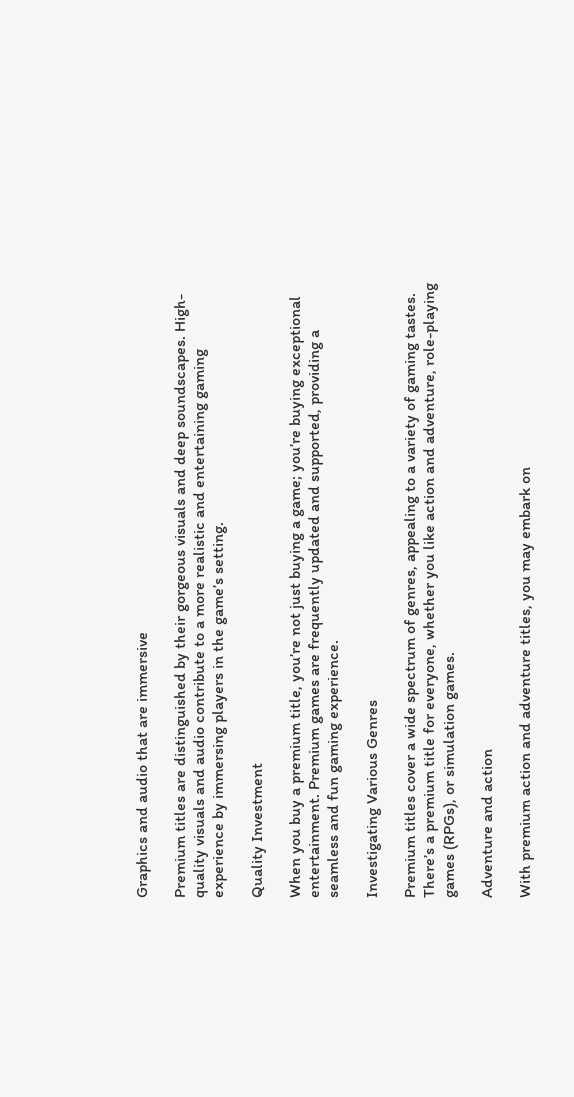Graphics and audio that are immersive

Premium titles are distinguished by their gorgeous visuals and deep soundscapes. High-quality visuals and audio contribute to a more realistic and entertaining gaming experience by immersing players in the game’s setting.

Quality Investment

When you buy a premium title, you’re not just buying a game; you’re buying exceptional entertainment. Premium games are frequently updated and supported, providing a seamless and fun gaming experience.

Investigating Various Genres

Premium titles cover a wide spectrum of genres, appealing to a variety of gaming tastes. There’s a premium title for everyone, whether you like action and adventure, role-playing games (RPGs), or simulation games.

Adventure and action

With premium action and adventure titles, you may embark on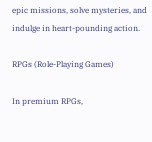epic missions, solve mysteries, and indulge in heart-pounding action.

RPGs (Role-Playing Games)

In premium RPGs,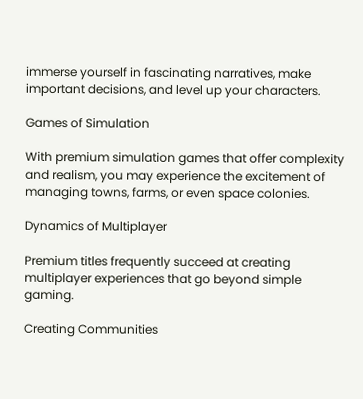immerse yourself in fascinating narratives, make important decisions, and level up your characters.

Games of Simulation

With premium simulation games that offer complexity and realism, you may experience the excitement of managing towns, farms, or even space colonies.

Dynamics of Multiplayer

Premium titles frequently succeed at creating multiplayer experiences that go beyond simple gaming.

Creating Communities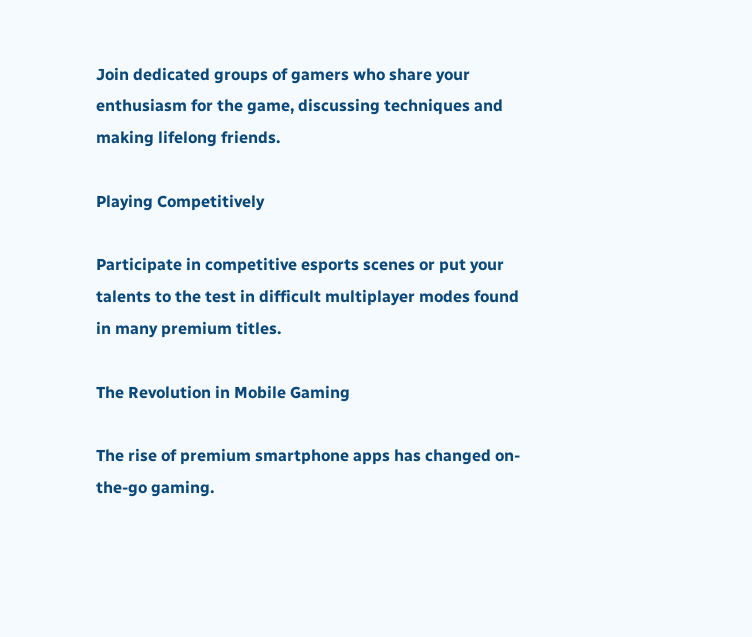Join dedicated groups of gamers who share your enthusiasm for the game, discussing techniques and making lifelong friends.

Playing Competitively

Participate in competitive esports scenes or put your talents to the test in difficult multiplayer modes found in many premium titles.

The Revolution in Mobile Gaming

The rise of premium smartphone apps has changed on-the-go gaming.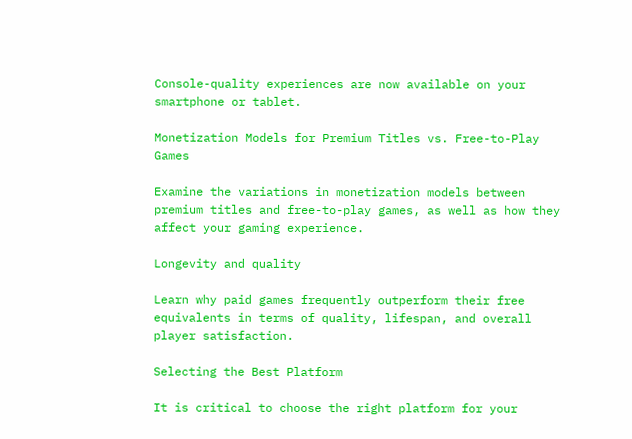Console-quality experiences are now available on your smartphone or tablet.

Monetization Models for Premium Titles vs. Free-to-Play Games

Examine the variations in monetization models between premium titles and free-to-play games, as well as how they affect your gaming experience.

Longevity and quality

Learn why paid games frequently outperform their free equivalents in terms of quality, lifespan, and overall player satisfaction.

Selecting the Best Platform

It is critical to choose the right platform for your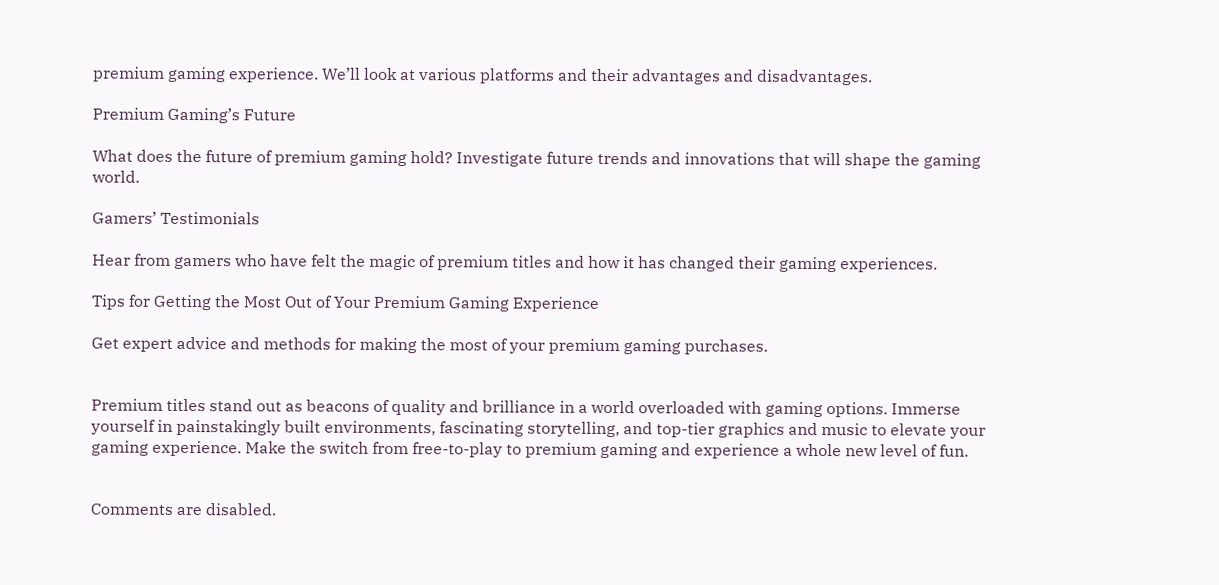premium gaming experience. We’ll look at various platforms and their advantages and disadvantages.

Premium Gaming’s Future

What does the future of premium gaming hold? Investigate future trends and innovations that will shape the gaming world.

Gamers’ Testimonials

Hear from gamers who have felt the magic of premium titles and how it has changed their gaming experiences.

Tips for Getting the Most Out of Your Premium Gaming Experience

Get expert advice and methods for making the most of your premium gaming purchases.


Premium titles stand out as beacons of quality and brilliance in a world overloaded with gaming options. Immerse yourself in painstakingly built environments, fascinating storytelling, and top-tier graphics and music to elevate your gaming experience. Make the switch from free-to-play to premium gaming and experience a whole new level of fun.


Comments are disabled.